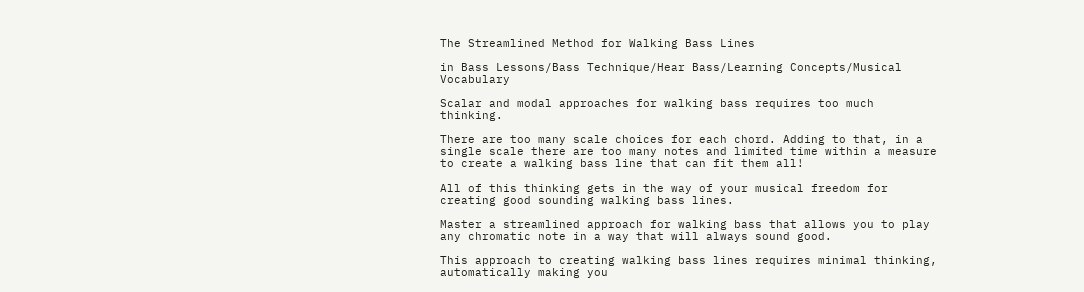The Streamlined Method for Walking Bass Lines

in Bass Lessons/Bass Technique/Hear Bass/Learning Concepts/Musical Vocabulary

Scalar and modal approaches for walking bass requires too much thinking.

There are too many scale choices for each chord. Adding to that, in a single scale there are too many notes and limited time within a measure to create a walking bass line that can fit them all!

All of this thinking gets in the way of your musical freedom for creating good sounding walking bass lines.

Master a streamlined approach for walking bass that allows you to play any chromatic note in a way that will always sound good.

This approach to creating walking bass lines requires minimal thinking, automatically making you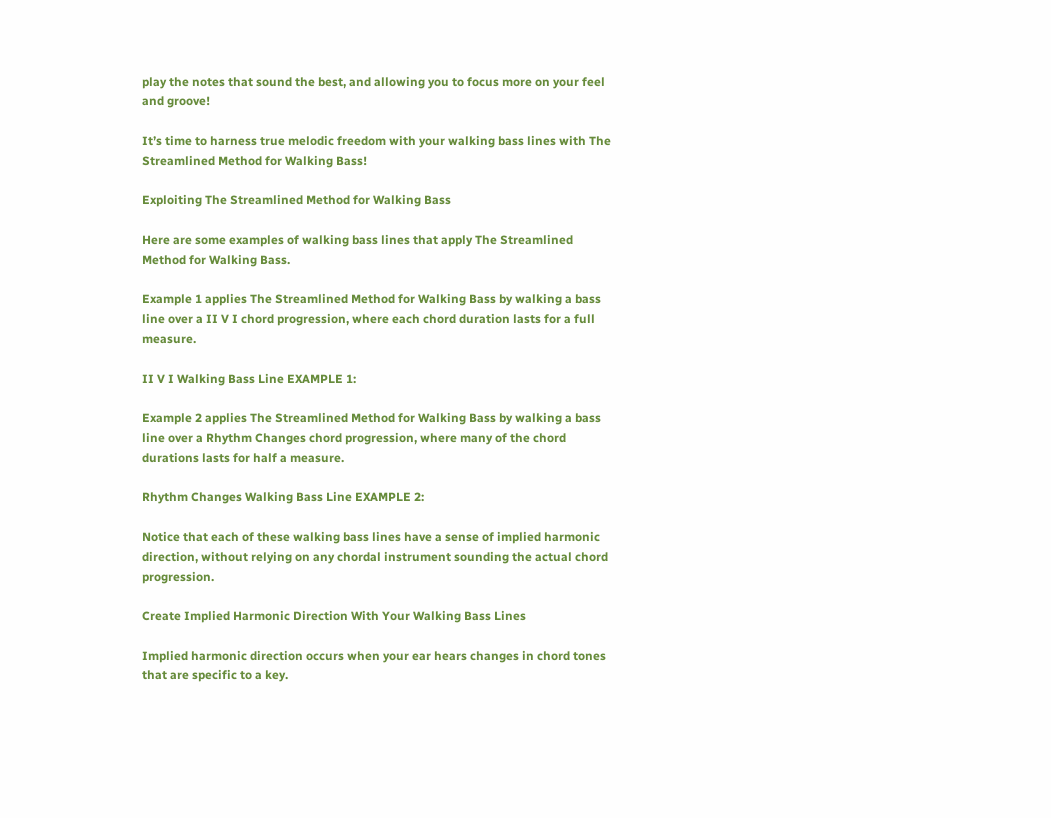play the notes that sound the best, and allowing you to focus more on your feel and groove!

It’s time to harness true melodic freedom with your walking bass lines with The Streamlined Method for Walking Bass!

Exploiting The Streamlined Method for Walking Bass

Here are some examples of walking bass lines that apply The Streamlined Method for Walking Bass.

Example 1 applies The Streamlined Method for Walking Bass by walking a bass line over a II V I chord progression, where each chord duration lasts for a full measure.

II V I Walking Bass Line EXAMPLE 1:

Example 2 applies The Streamlined Method for Walking Bass by walking a bass line over a Rhythm Changes chord progression, where many of the chord durations lasts for half a measure.

Rhythm Changes Walking Bass Line EXAMPLE 2:

Notice that each of these walking bass lines have a sense of implied harmonic direction, without relying on any chordal instrument sounding the actual chord progression.

Create Implied Harmonic Direction With Your Walking Bass Lines

Implied harmonic direction occurs when your ear hears changes in chord tones that are specific to a key.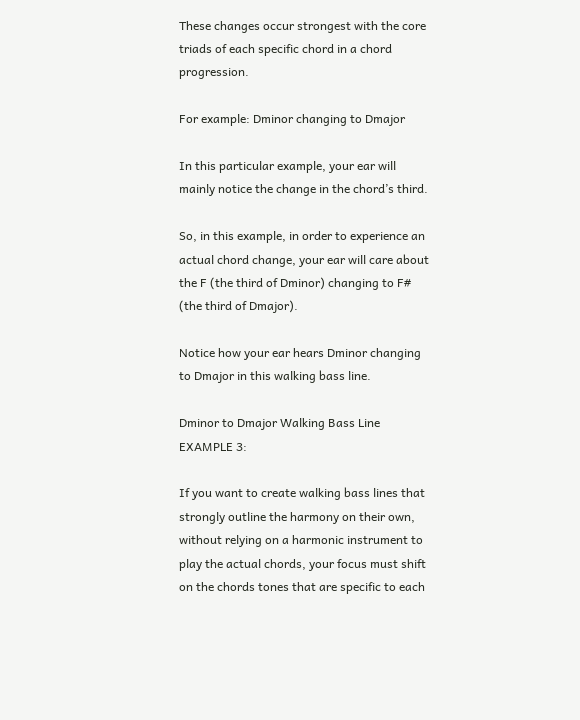These changes occur strongest with the core triads of each specific chord in a chord progression.

For example: Dminor changing to Dmajor

In this particular example, your ear will mainly notice the change in the chord’s third.

So, in this example, in order to experience an actual chord change, your ear will care about the F (the third of Dminor) changing to F# (the third of Dmajor).

Notice how your ear hears Dminor changing to Dmajor in this walking bass line.

Dminor to Dmajor Walking Bass Line EXAMPLE 3:

If you want to create walking bass lines that strongly outline the harmony on their own, without relying on a harmonic instrument to play the actual chords, your focus must shift on the chords tones that are specific to each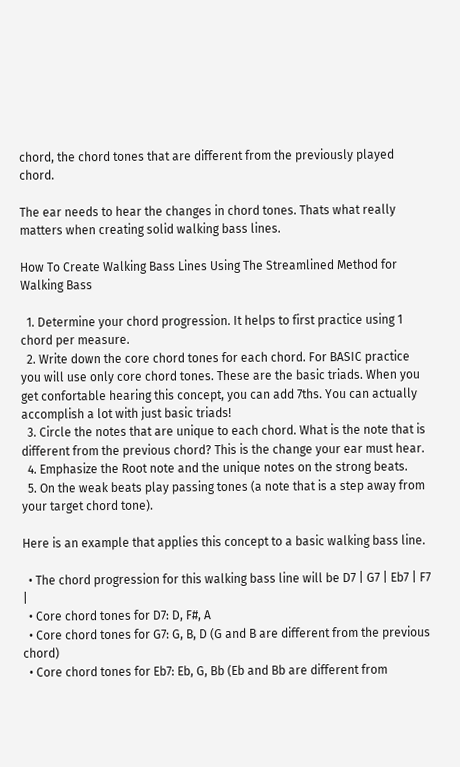chord, the chord tones that are different from the previously played chord.

The ear needs to hear the changes in chord tones. Thats what really matters when creating solid walking bass lines.

How To Create Walking Bass Lines Using The Streamlined Method for Walking Bass

  1. Determine your chord progression. It helps to first practice using 1 chord per measure.
  2. Write down the core chord tones for each chord. For BASIC practice you will use only core chord tones. These are the basic triads. When you get confortable hearing this concept, you can add 7ths. You can actually accomplish a lot with just basic triads!
  3. Circle the notes that are unique to each chord. What is the note that is different from the previous chord? This is the change your ear must hear.
  4. Emphasize the Root note and the unique notes on the strong beats.
  5. On the weak beats play passing tones (a note that is a step away from your target chord tone).

Here is an example that applies this concept to a basic walking bass line.

  • The chord progression for this walking bass line will be D7 | G7 | Eb7 | F7 |
  • Core chord tones for D7: D, F#, A
  • Core chord tones for G7: G, B, D (G and B are different from the previous chord)
  • Core chord tones for Eb7: Eb, G, Bb (Eb and Bb are different from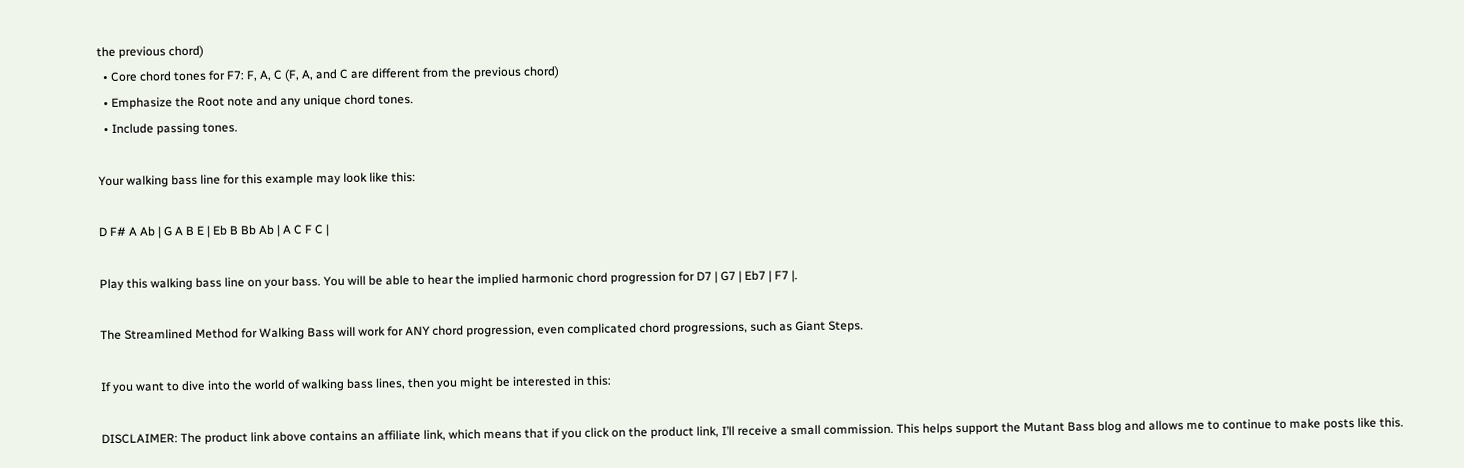the previous chord)
  • Core chord tones for F7: F, A, C (F, A, and C are different from the previous chord)
  • Emphasize the Root note and any unique chord tones.
  • Include passing tones.

Your walking bass line for this example may look like this:

D F# A Ab | G A B E | Eb B Bb Ab | A C F C |

Play this walking bass line on your bass. You will be able to hear the implied harmonic chord progression for D7 | G7 | Eb7 | F7 |.

The Streamlined Method for Walking Bass will work for ANY chord progression, even complicated chord progressions, such as Giant Steps.

If you want to dive into the world of walking bass lines, then you might be interested in this:

DISCLAIMER: The product link above contains an affiliate link, which means that if you click on the product link, I’ll receive a small commission. This helps support the Mutant Bass blog and allows me to continue to make posts like this.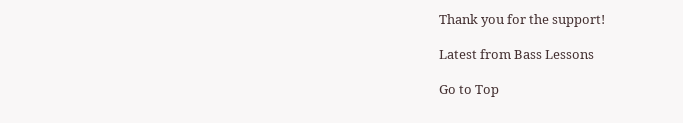Thank you for the support!

Latest from Bass Lessons

Go to Top